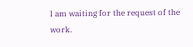I am waiting for the request of the work.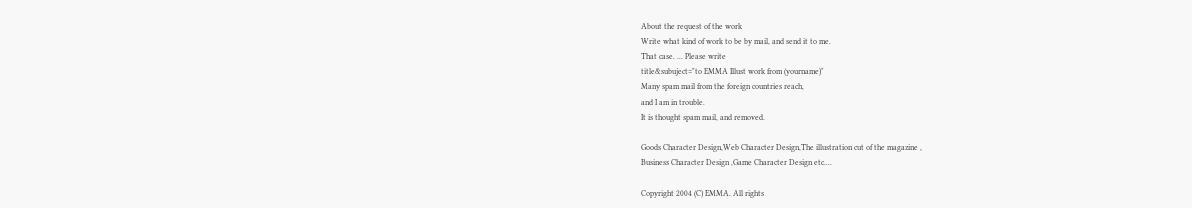About the request of the work
Write what kind of work to be by mail, and send it to me.
That case. ... Please write
title&subuject="to EMMA Illust work from (yourname)"
Many spam mail from the foreign countries reach,
and I am in trouble.
It is thought spam mail, and removed.

Goods Character Design,Web Character Design,The illustration cut of the magazine ,
Business Character Design ,Game Character Design etc....

Copyright 2004 (C) EMMA. All rights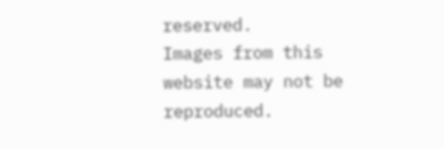reserved.
Images from this website may not be reproduced.